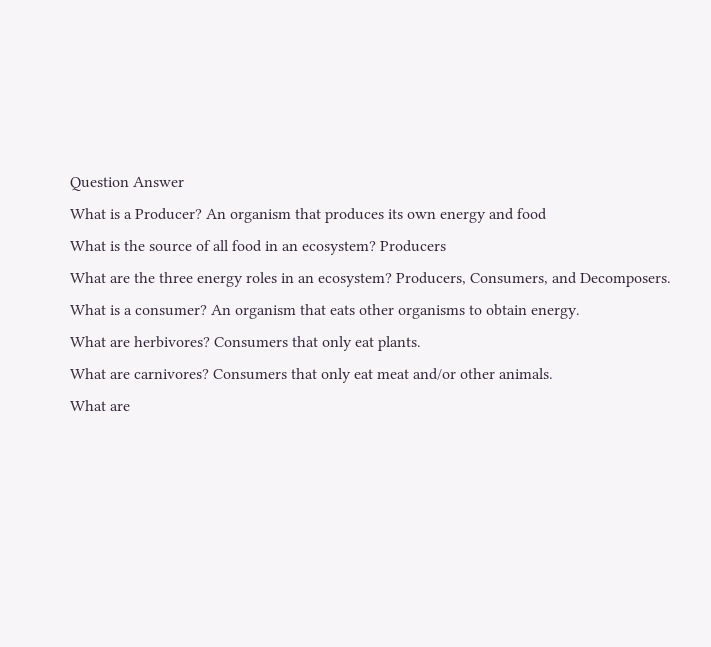Question Answer
What is a Producer? An organism that produces its own energy and food
What is the source of all food in an ecosystem? Producers
What are the three energy roles in an ecosystem? Producers, Consumers, and Decomposers.
What is a consumer? An organism that eats other organisms to obtain energy.
What are herbivores? Consumers that only eat plants.
What are carnivores? Consumers that only eat meat and/or other animals.
What are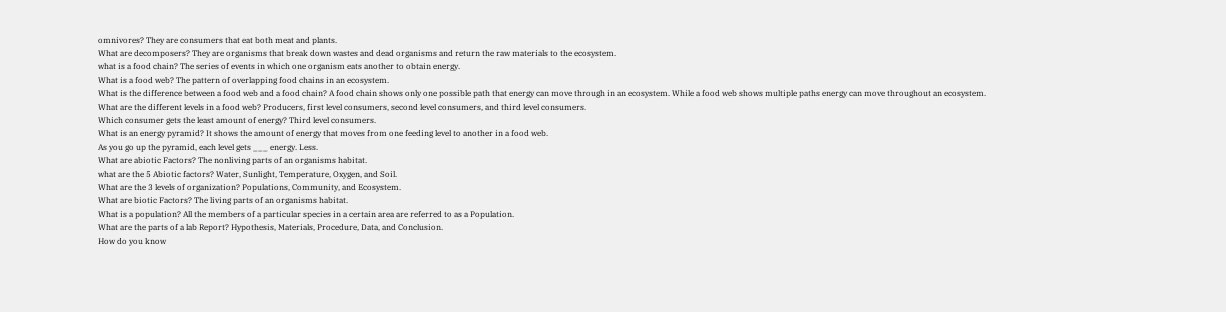omnivores? They are consumers that eat both meat and plants.
What are decomposers? They are organisms that break down wastes and dead organisms and return the raw materials to the ecosystem.
what is a food chain? The series of events in which one organism eats another to obtain energy.
What is a food web? The pattern of overlapping food chains in an ecosystem.
What is the difference between a food web and a food chain? A food chain shows only one possible path that energy can move through in an ecosystem. While a food web shows multiple paths energy can move throughout an ecosystem.
What are the different levels in a food web? Producers, first level consumers, second level consumers, and third level consumers.
Which consumer gets the least amount of energy? Third level consumers.
What is an energy pyramid? It shows the amount of energy that moves from one feeding level to another in a food web.
As you go up the pyramid, each level gets ___ energy. Less.
What are abiotic Factors? The nonliving parts of an organisms habitat.
what are the 5 Abiotic factors? Water, Sunlight, Temperature, Oxygen, and Soil.
What are the 3 levels of organization? Populations, Community, and Ecosystem.
What are biotic Factors? The living parts of an organisms habitat.
What is a population? All the members of a particular species in a certain area are referred to as a Population.
What are the parts of a lab Report? Hypothesis, Materials, Procedure, Data, and Conclusion.
How do you know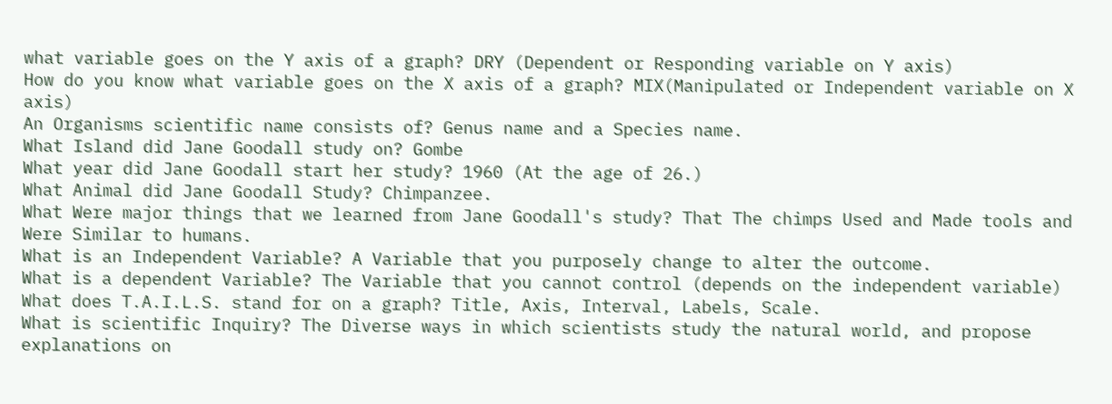what variable goes on the Y axis of a graph? DRY (Dependent or Responding variable on Y axis)
How do you know what variable goes on the X axis of a graph? MIX(Manipulated or Independent variable on X axis)
An Organisms scientific name consists of? Genus name and a Species name.
What Island did Jane Goodall study on? Gombe
What year did Jane Goodall start her study? 1960 (At the age of 26.)
What Animal did Jane Goodall Study? Chimpanzee.
What Were major things that we learned from Jane Goodall's study? That The chimps Used and Made tools and Were Similar to humans.
What is an Independent Variable? A Variable that you purposely change to alter the outcome.
What is a dependent Variable? The Variable that you cannot control (depends on the independent variable)
What does T.A.I.L.S. stand for on a graph? Title, Axis, Interval, Labels, Scale.
What is scientific Inquiry? The Diverse ways in which scientists study the natural world, and propose explanations on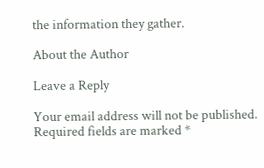the information they gather.

About the Author

Leave a Reply

Your email address will not be published. Required fields are marked *